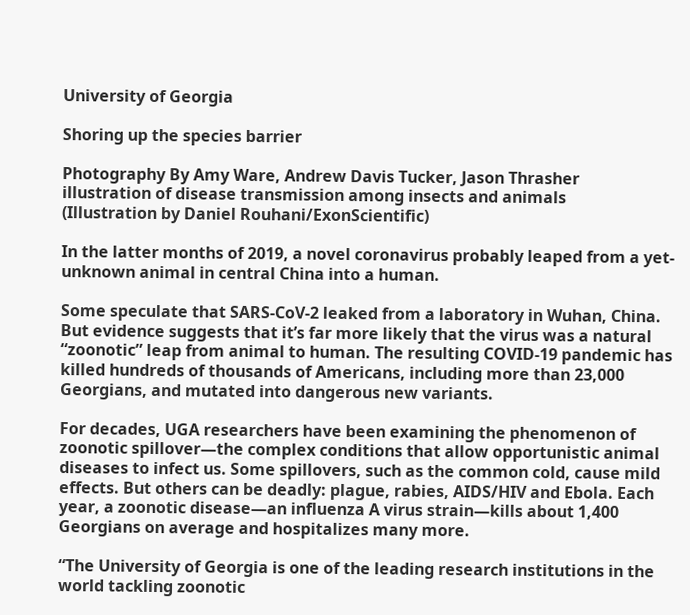University of Georgia

Shoring up the species barrier

Photography By Amy Ware, Andrew Davis Tucker, Jason Thrasher
illustration of disease transmission among insects and animals
(Illustration by Daniel Rouhani/ExonScientific)

In the latter months of 2019, a novel coronavirus probably leaped from a yet-unknown animal in central China into a human.

Some speculate that SARS-CoV-2 leaked from a laboratory in Wuhan, China. But evidence suggests that it’s far more likely that the virus was a natural “zoonotic” leap from animal to human. The resulting COVID-19 pandemic has killed hundreds of thousands of Americans, including more than 23,000 Georgians, and mutated into dangerous new variants.

For decades, UGA researchers have been examining the phenomenon of zoonotic spillover—the complex conditions that allow opportunistic animal diseases to infect us. Some spillovers, such as the common cold, cause mild effects. But others can be deadly: plague, rabies, AIDS/HIV and Ebola. Each year, a zoonotic disease—an influenza A virus strain—kills about 1,400 Georgians on average and hospitalizes many more.

“The University of Georgia is one of the leading research institutions in the world tackling zoonotic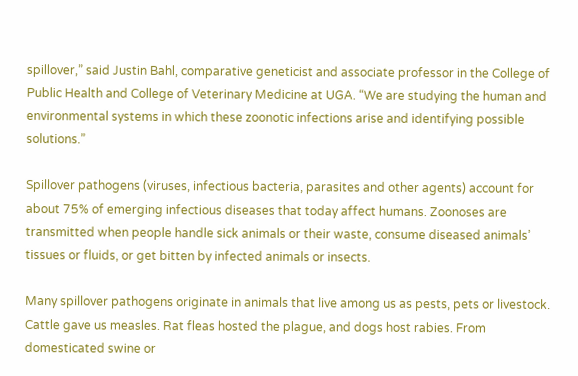spillover,” said Justin Bahl, comparative geneticist and associate professor in the College of Public Health and College of Veterinary Medicine at UGA. “We are studying the human and environmental systems in which these zoonotic infections arise and identifying possible solutions.”

Spillover pathogens (viruses, infectious bacteria, parasites and other agents) account for about 75% of emerging infectious diseases that today affect humans. Zoonoses are transmitted when people handle sick animals or their waste, consume diseased animals’ tissues or fluids, or get bitten by infected animals or insects.

Many spillover pathogens originate in animals that live among us as pests, pets or livestock. Cattle gave us measles. Rat fleas hosted the plague, and dogs host rabies. From domesticated swine or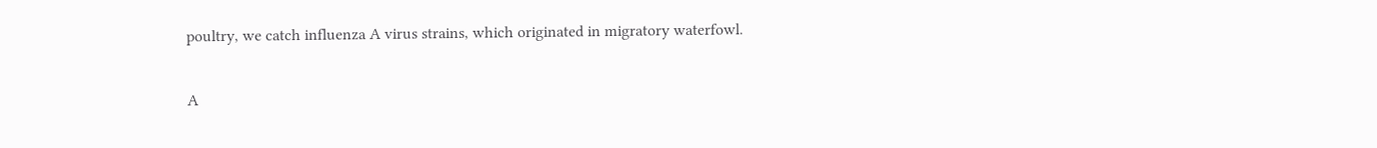poultry, we catch influenza A virus strains, which originated in migratory waterfowl.

A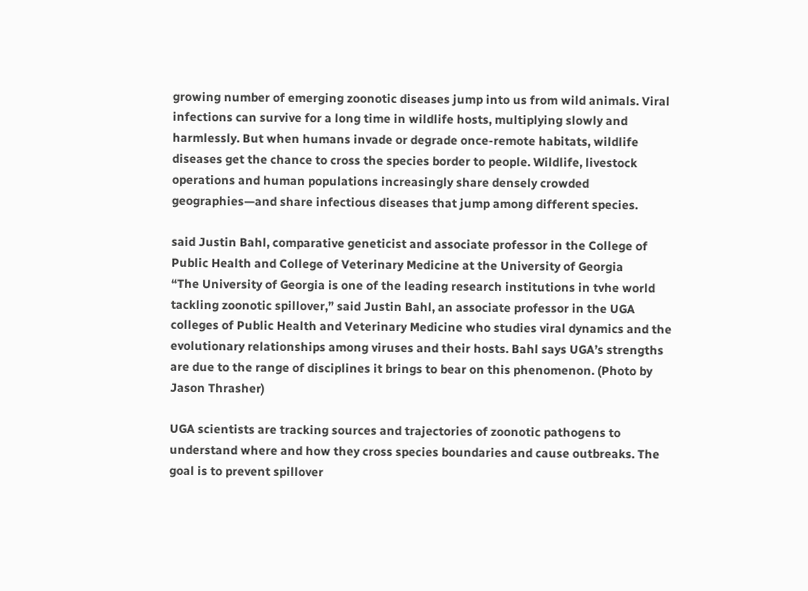growing number of emerging zoonotic diseases jump into us from wild animals. Viral infections can survive for a long time in wildlife hosts, multiplying slowly and harmlessly. But when humans invade or degrade once-remote habitats, wildlife diseases get the chance to cross the species border to people. Wildlife, livestock operations and human populations increasingly share densely crowded geographies—and share infectious diseases that jump among different species.

said Justin Bahl, comparative geneticist and associate professor in the College of Public Health and College of Veterinary Medicine at the University of Georgia
“The University of Georgia is one of the leading research institutions in tvhe world tackling zoonotic spillover,” said Justin Bahl, an associate professor in the UGA colleges of Public Health and Veterinary Medicine who studies viral dynamics and the evolutionary relationships among viruses and their hosts. Bahl says UGA’s strengths are due to the range of disciplines it brings to bear on this phenomenon. (Photo by Jason Thrasher)

UGA scientists are tracking sources and trajectories of zoonotic pathogens to understand where and how they cross species boundaries and cause outbreaks. The goal is to prevent spillover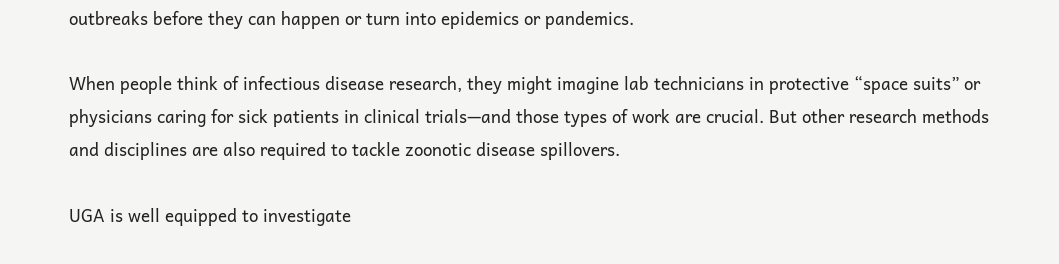outbreaks before they can happen or turn into epidemics or pandemics.

When people think of infectious disease research, they might imagine lab technicians in protective “space suits” or physicians caring for sick patients in clinical trials—and those types of work are crucial. But other research methods and disciplines are also required to tackle zoonotic disease spillovers.

UGA is well equipped to investigate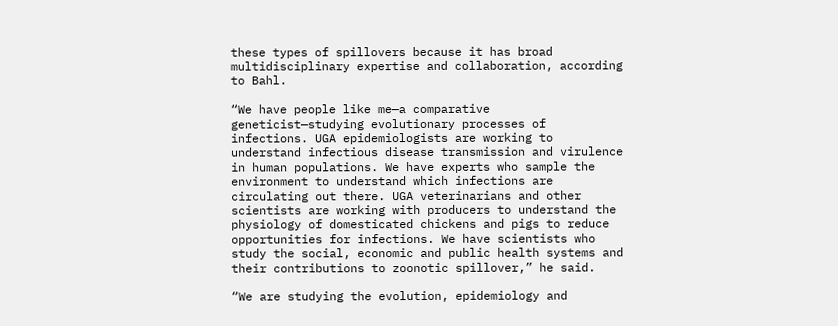these types of spillovers because it has broad multidisciplinary expertise and collaboration, according to Bahl.

“We have people like me—a comparative geneticist—studying evolutionary processes of infections. UGA epidemiologists are working to understand infectious disease transmission and virulence in human populations. We have experts who sample the environment to understand which infections are circulating out there. UGA veterinarians and other scientists are working with producers to understand the physiology of domesticated chickens and pigs to reduce opportunities for infections. We have scientists who study the social, economic and public health systems and their contributions to zoonotic spillover,” he said.

“We are studying the evolution, epidemiology and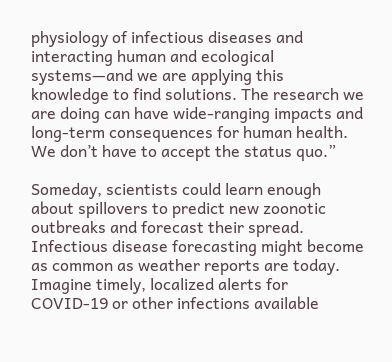physiology of infectious diseases and interacting human and ecological systems—and we are applying this knowledge to find solutions. The research we are doing can have wide-ranging impacts and long-term consequences for human health. We don’t have to accept the status quo.”

Someday, scientists could learn enough about spillovers to predict new zoonotic outbreaks and forecast their spread. Infectious disease forecasting might become as common as weather reports are today. Imagine timely, localized alerts for COVID-19 or other infections available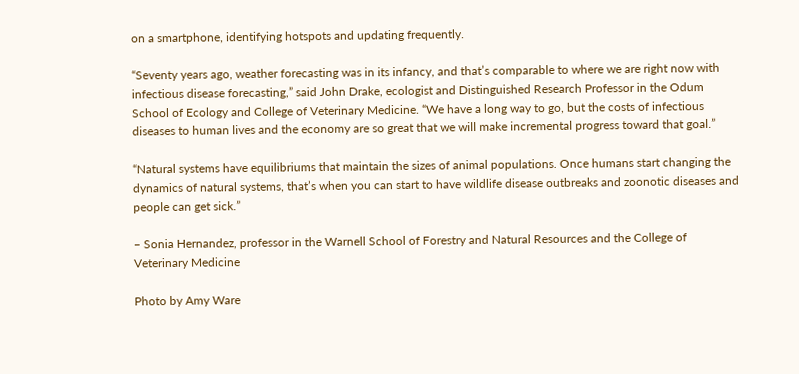on a smartphone, identifying hotspots and updating frequently.

“Seventy years ago, weather forecasting was in its infancy, and that’s comparable to where we are right now with infectious disease forecasting,” said John Drake, ecologist and Distinguished Research Professor in the Odum School of Ecology and College of Veterinary Medicine. “We have a long way to go, but the costs of infectious diseases to human lives and the economy are so great that we will make incremental progress toward that goal.”

“Natural systems have equilibriums that maintain the sizes of animal populations. Once humans start changing the dynamics of natural systems, that’s when you can start to have wildlife disease outbreaks and zoonotic diseases and people can get sick.”

– Sonia Hernandez, professor in the Warnell School of Forestry and Natural Resources and the College of Veterinary Medicine

Photo by Amy Ware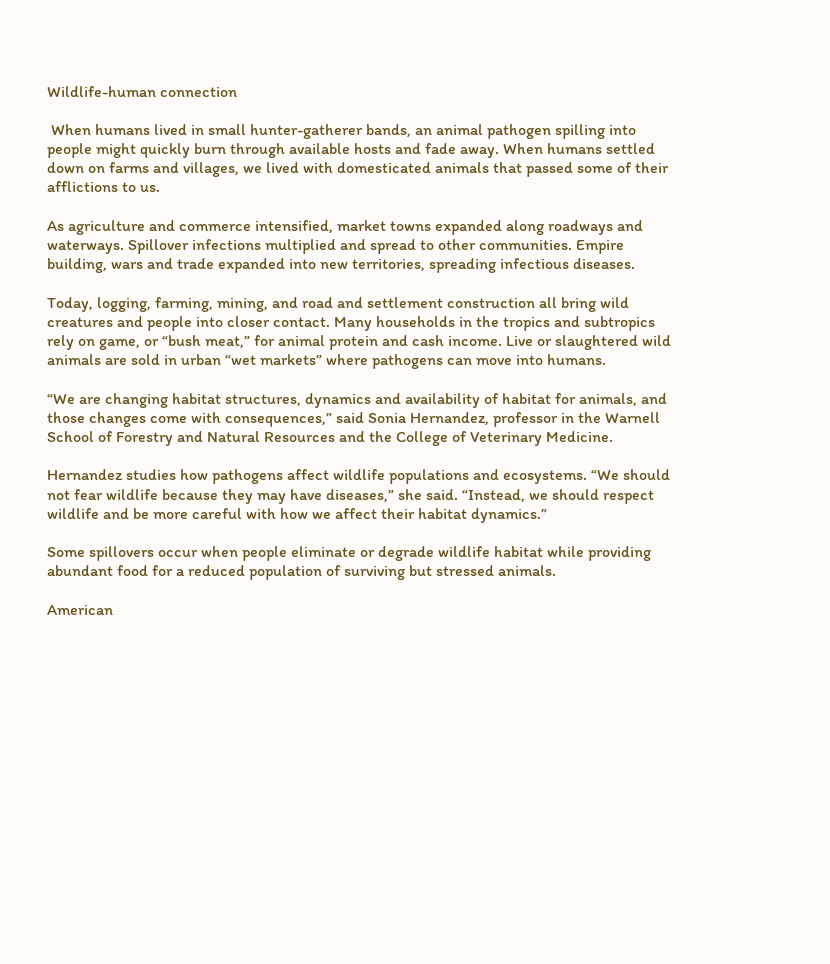Wildlife-human connection

 When humans lived in small hunter-gatherer bands, an animal pathogen spilling into people might quickly burn through available hosts and fade away. When humans settled down on farms and villages, we lived with domesticated animals that passed some of their afflictions to us.

As agriculture and commerce intensified, market towns expanded along roadways and waterways. Spillover infections multiplied and spread to other communities. Empire building, wars and trade expanded into new territories, spreading infectious diseases.

Today, logging, farming, mining, and road and settlement construction all bring wild creatures and people into closer contact. Many households in the tropics and subtropics rely on game, or “bush meat,” for animal protein and cash income. Live or slaughtered wild animals are sold in urban “wet markets” where pathogens can move into humans.

“We are changing habitat structures, dynamics and availability of habitat for animals, and those changes come with consequences,” said Sonia Hernandez, professor in the Warnell School of Forestry and Natural Resources and the College of Veterinary Medicine.

Hernandez studies how pathogens affect wildlife populations and ecosystems. “We should not fear wildlife because they may have diseases,” she said. “Instead, we should respect wildlife and be more careful with how we affect their habitat dynamics.”

Some spillovers occur when people eliminate or degrade wildlife habitat while providing abundant food for a reduced population of surviving but stressed animals.

American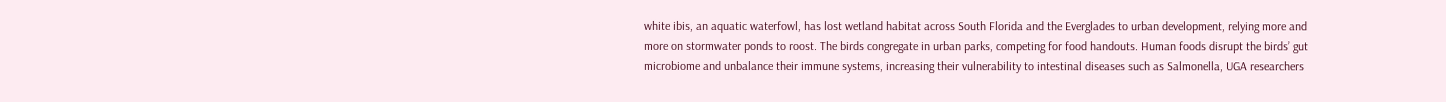white ibis, an aquatic waterfowl, has lost wetland habitat across South Florida and the Everglades to urban development, relying more and more on stormwater ponds to roost. The birds congregate in urban parks, competing for food handouts. Human foods disrupt the birds’ gut microbiome and unbalance their immune systems, increasing their vulnerability to intestinal diseases such as Salmonella, UGA researchers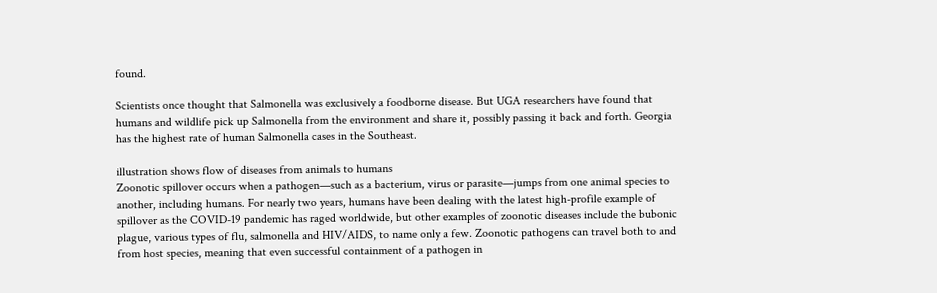found.

Scientists once thought that Salmonella was exclusively a foodborne disease. But UGA researchers have found that humans and wildlife pick up Salmonella from the environment and share it, possibly passing it back and forth. Georgia has the highest rate of human Salmonella cases in the Southeast.

illustration shows flow of diseases from animals to humans
Zoonotic spillover occurs when a pathogen—such as a bacterium, virus or parasite—jumps from one animal species to another, including humans. For nearly two years, humans have been dealing with the latest high-profile example of spillover as the COVID-19 pandemic has raged worldwide, but other examples of zoonotic diseases include the bubonic plague, various types of flu, salmonella and HIV/AIDS, to name only a few. Zoonotic pathogens can travel both to and from host species, meaning that even successful containment of a pathogen in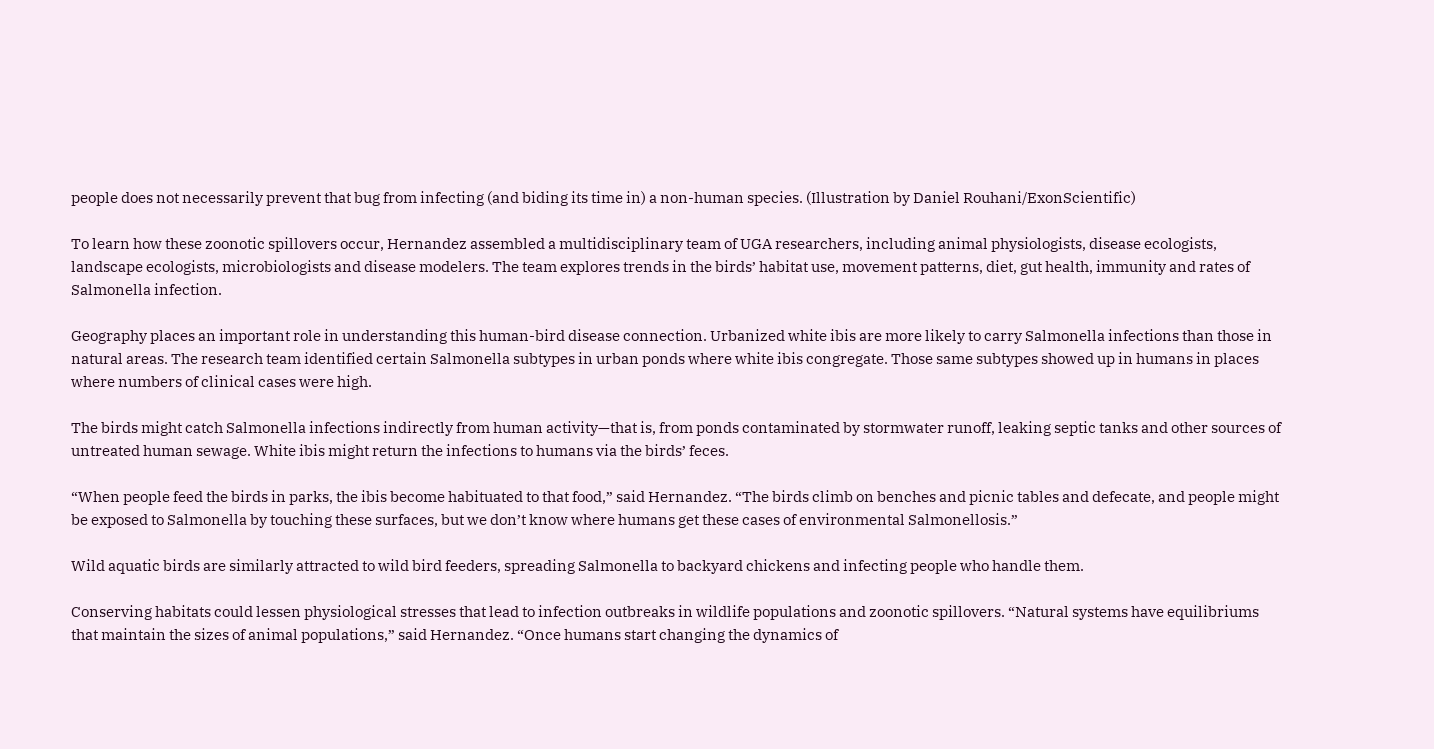people does not necessarily prevent that bug from infecting (and biding its time in) a non-human species. (Illustration by Daniel Rouhani/ExonScientific)

To learn how these zoonotic spillovers occur, Hernandez assembled a multidisciplinary team of UGA researchers, including animal physiologists, disease ecologists, landscape ecologists, microbiologists and disease modelers. The team explores trends in the birds’ habitat use, movement patterns, diet, gut health, immunity and rates of Salmonella infection.

Geography places an important role in understanding this human-bird disease connection. Urbanized white ibis are more likely to carry Salmonella infections than those in natural areas. The research team identified certain Salmonella subtypes in urban ponds where white ibis congregate. Those same subtypes showed up in humans in places where numbers of clinical cases were high.

The birds might catch Salmonella infections indirectly from human activity—that is, from ponds contaminated by stormwater runoff, leaking septic tanks and other sources of untreated human sewage. White ibis might return the infections to humans via the birds’ feces.

“When people feed the birds in parks, the ibis become habituated to that food,” said Hernandez. “The birds climb on benches and picnic tables and defecate, and people might be exposed to Salmonella by touching these surfaces, but we don’t know where humans get these cases of environmental Salmonellosis.”

Wild aquatic birds are similarly attracted to wild bird feeders, spreading Salmonella to backyard chickens and infecting people who handle them.

Conserving habitats could lessen physiological stresses that lead to infection outbreaks in wildlife populations and zoonotic spillovers. “Natural systems have equilibriums that maintain the sizes of animal populations,” said Hernandez. “Once humans start changing the dynamics of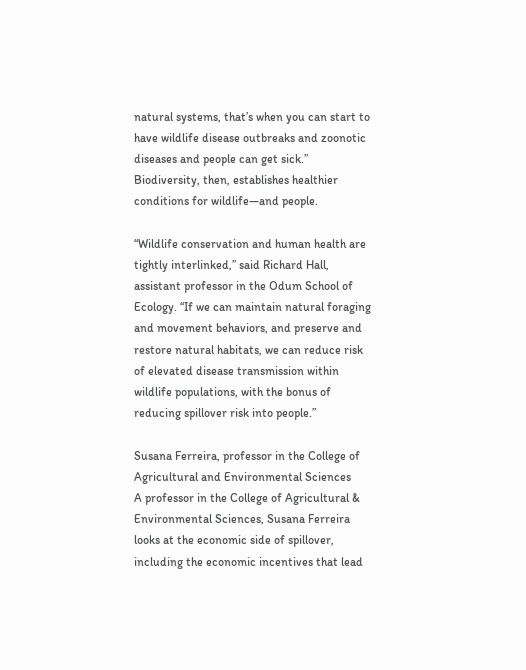natural systems, that’s when you can start to have wildlife disease outbreaks and zoonotic diseases and people can get sick.” Biodiversity, then, establishes healthier conditions for wildlife—and people.

“Wildlife conservation and human health are tightly interlinked,” said Richard Hall, assistant professor in the Odum School of Ecology. “If we can maintain natural foraging and movement behaviors, and preserve and restore natural habitats, we can reduce risk of elevated disease transmission within wildlife populations, with the bonus of reducing spillover risk into people.”

Susana Ferreira, professor in the College of Agricultural and Environmental Sciences
A professor in the College of Agricultural & Environmental Sciences, Susana Ferreira looks at the economic side of spillover, including the economic incentives that lead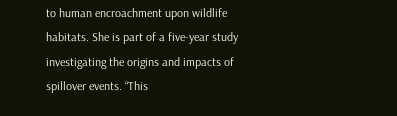to human encroachment upon wildlife habitats. She is part of a five-year study investigating the origins and impacts of spillover events. “This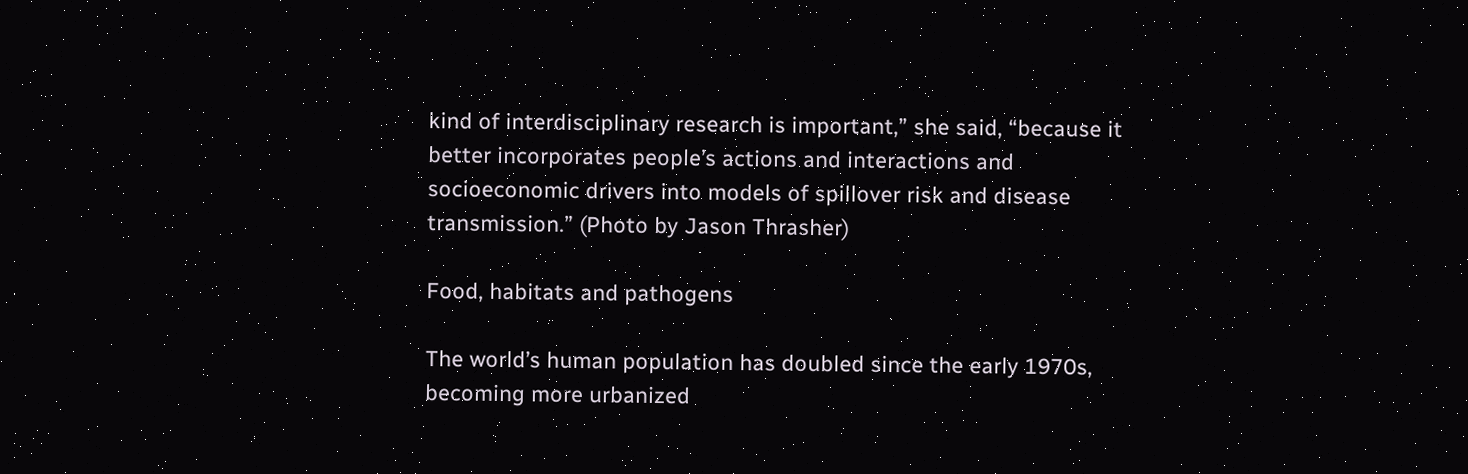kind of interdisciplinary research is important,” she said, “because it better incorporates people’s actions and interactions and socioeconomic drivers into models of spillover risk and disease transmission.” (Photo by Jason Thrasher)

Food, habitats and pathogens

The world’s human population has doubled since the early 1970s, becoming more urbanized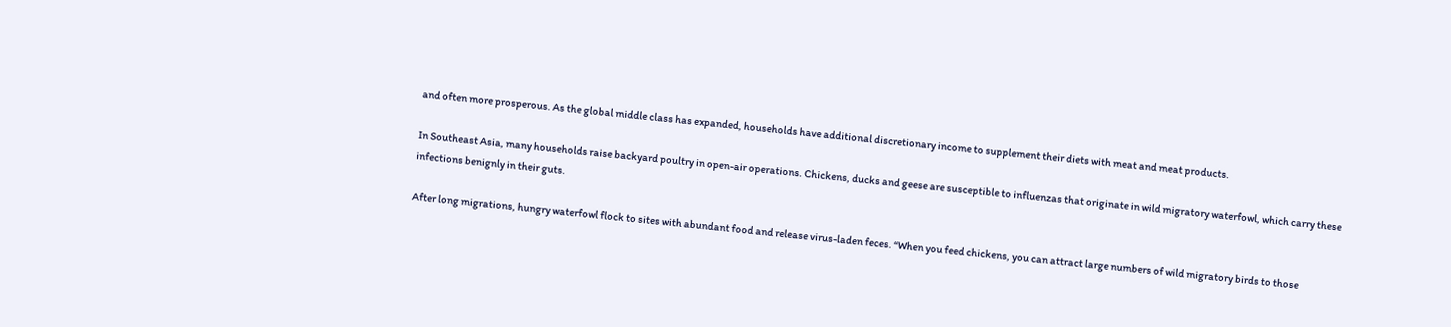and often more prosperous. As the global middle class has expanded, households have additional discretionary income to supplement their diets with meat and meat products.

In Southeast Asia, many households raise backyard poultry in open-air operations. Chickens, ducks and geese are susceptible to influenzas that originate in wild migratory waterfowl, which carry these infections benignly in their guts.

After long migrations, hungry waterfowl flock to sites with abundant food and release virus-laden feces. “When you feed chickens, you can attract large numbers of wild migratory birds to those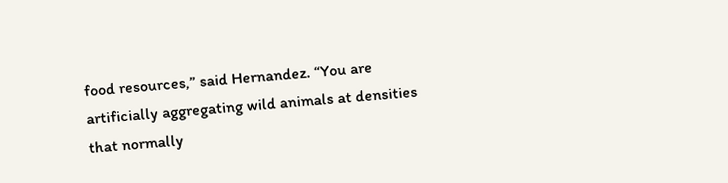food resources,” said Hernandez. “You are artificially aggregating wild animals at densities that normally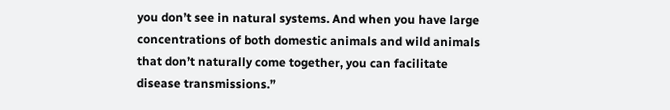you don’t see in natural systems. And when you have large concentrations of both domestic animals and wild animals that don’t naturally come together, you can facilitate disease transmissions.”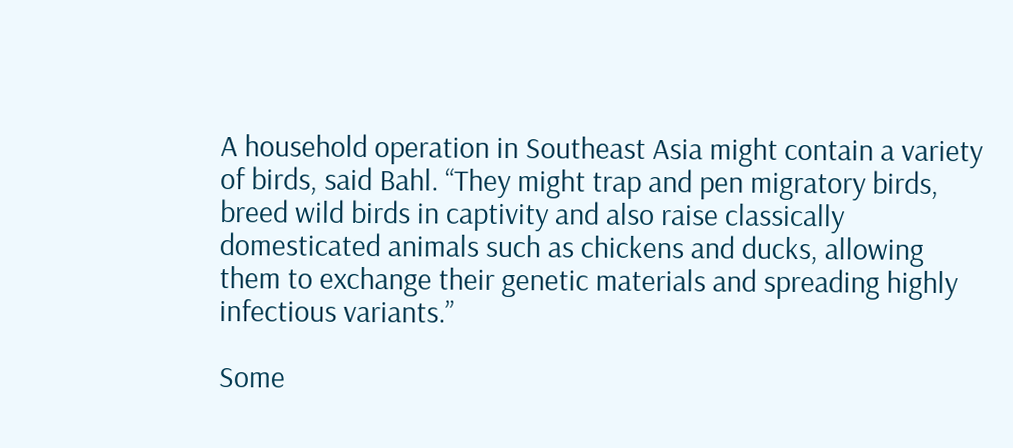A household operation in Southeast Asia might contain a variety of birds, said Bahl. “They might trap and pen migratory birds, breed wild birds in captivity and also raise classically domesticated animals such as chickens and ducks, allowing them to exchange their genetic materials and spreading highly infectious variants.”

Some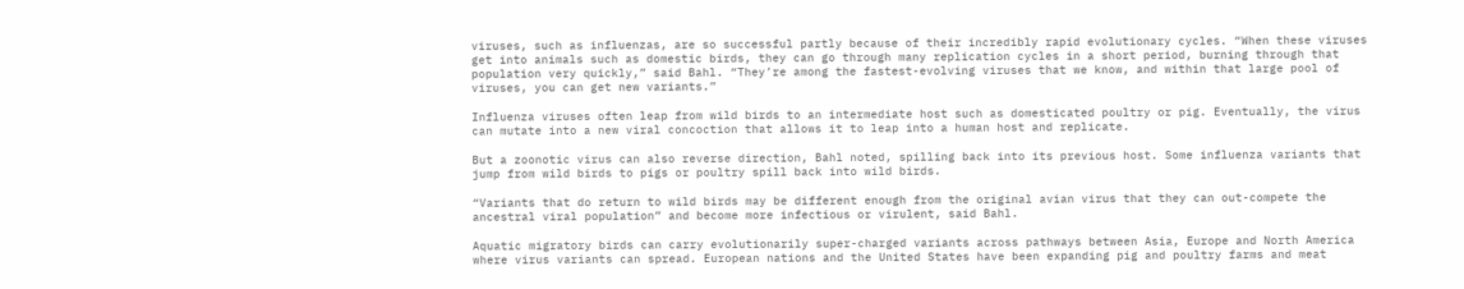viruses, such as influenzas, are so successful partly because of their incredibly rapid evolutionary cycles. “When these viruses get into animals such as domestic birds, they can go through many replication cycles in a short period, burning through that population very quickly,” said Bahl. “They’re among the fastest-evolving viruses that we know, and within that large pool of viruses, you can get new variants.”

Influenza viruses often leap from wild birds to an intermediate host such as domesticated poultry or pig. Eventually, the virus can mutate into a new viral concoction that allows it to leap into a human host and replicate.

But a zoonotic virus can also reverse direction, Bahl noted, spilling back into its previous host. Some influenza variants that jump from wild birds to pigs or poultry spill back into wild birds.

“Variants that do return to wild birds may be different enough from the original avian virus that they can out-compete the ancestral viral population” and become more infectious or virulent, said Bahl.

Aquatic migratory birds can carry evolutionarily super-charged variants across pathways between Asia, Europe and North America where virus variants can spread. European nations and the United States have been expanding pig and poultry farms and meat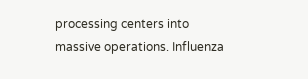processing centers into massive operations. Influenza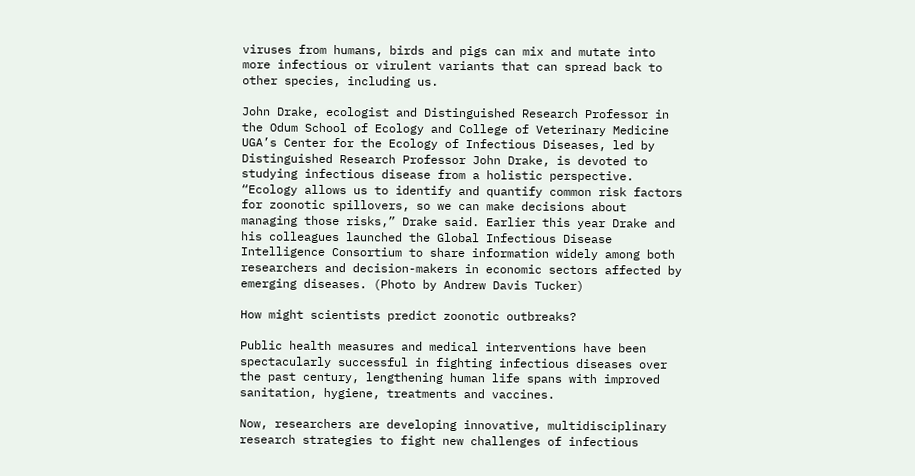viruses from humans, birds and pigs can mix and mutate into more infectious or virulent variants that can spread back to other species, including us.

John Drake, ecologist and Distinguished Research Professor in the Odum School of Ecology and College of Veterinary Medicine
UGA’s Center for the Ecology of Infectious Diseases, led by Distinguished Research Professor John Drake, is devoted to studying infectious disease from a holistic perspective. “Ecology allows us to identify and quantify common risk factors for zoonotic spillovers, so we can make decisions about managing those risks,” Drake said. Earlier this year Drake and his colleagues launched the Global Infectious Disease Intelligence Consortium to share information widely among both researchers and decision-makers in economic sectors affected by emerging diseases. (Photo by Andrew Davis Tucker)

How might scientists predict zoonotic outbreaks?

Public health measures and medical interventions have been spectacularly successful in fighting infectious diseases over the past century, lengthening human life spans with improved sanitation, hygiene, treatments and vaccines.

Now, researchers are developing innovative, multidisciplinary research strategies to fight new challenges of infectious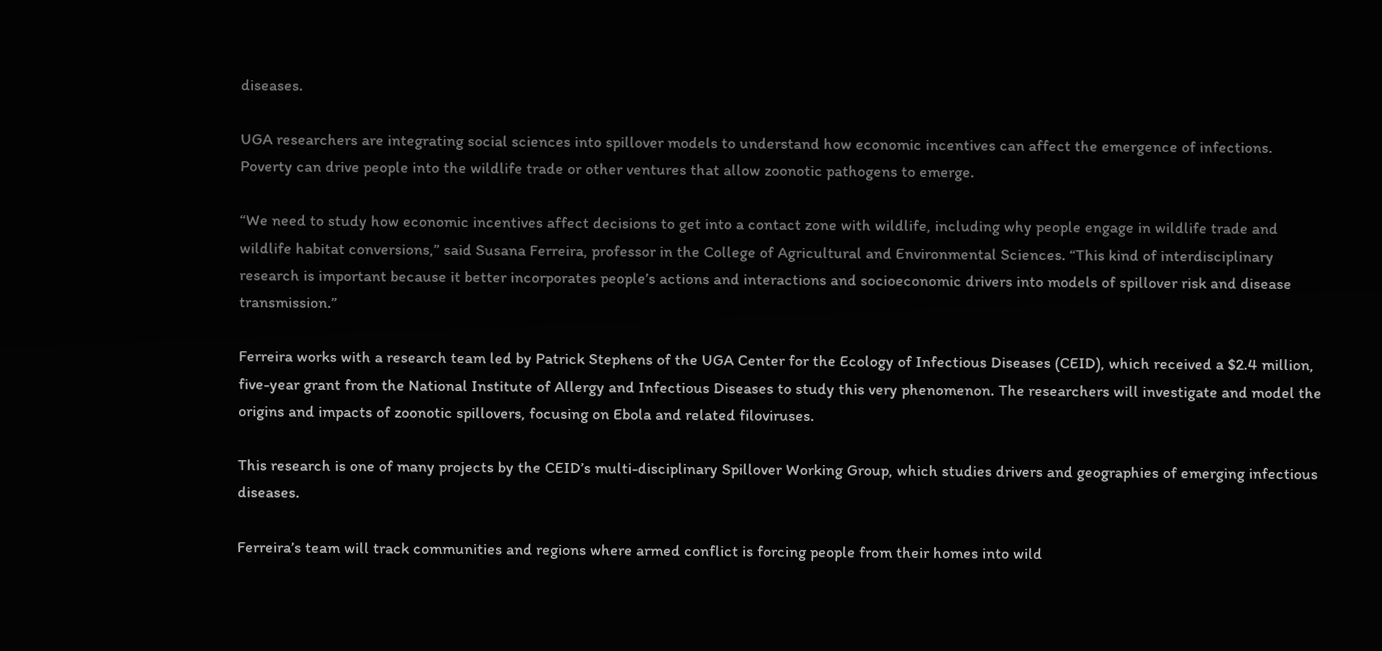diseases.

UGA researchers are integrating social sciences into spillover models to understand how economic incentives can affect the emergence of infections. Poverty can drive people into the wildlife trade or other ventures that allow zoonotic pathogens to emerge.

“We need to study how economic incentives affect decisions to get into a contact zone with wildlife, including why people engage in wildlife trade and wildlife habitat conversions,” said Susana Ferreira, professor in the College of Agricultural and Environmental Sciences. “This kind of interdisciplinary research is important because it better incorporates people’s actions and interactions and socioeconomic drivers into models of spillover risk and disease transmission.”

Ferreira works with a research team led by Patrick Stephens of the UGA Center for the Ecology of Infectious Diseases (CEID), which received a $2.4 million, five-year grant from the National Institute of Allergy and Infectious Diseases to study this very phenomenon. The researchers will investigate and model the origins and impacts of zoonotic spillovers, focusing on Ebola and related filoviruses.

This research is one of many projects by the CEID’s multi-disciplinary Spillover Working Group, which studies drivers and geographies of emerging infectious diseases.

Ferreira’s team will track communities and regions where armed conflict is forcing people from their homes into wild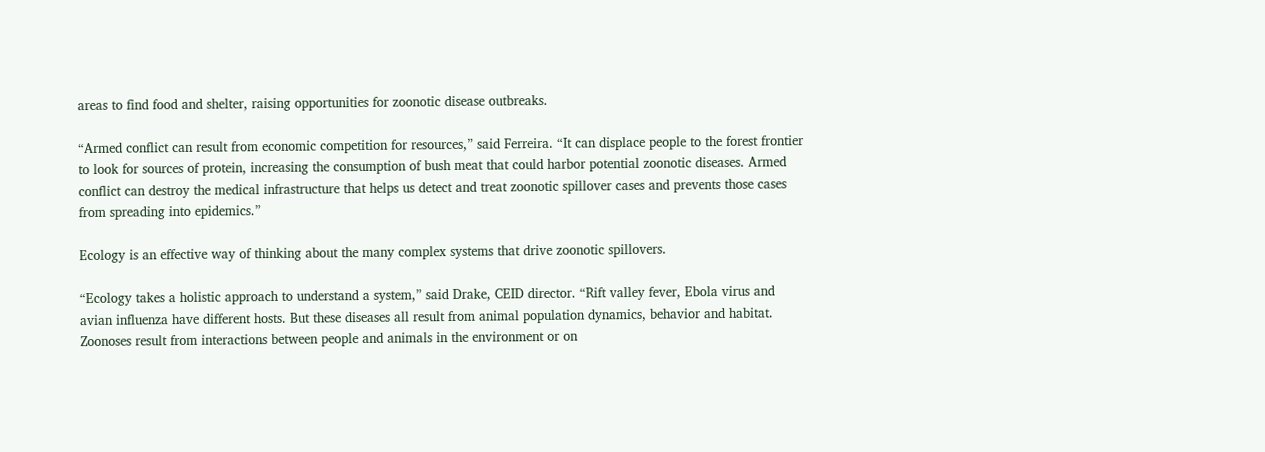areas to find food and shelter, raising opportunities for zoonotic disease outbreaks.

“Armed conflict can result from economic competition for resources,” said Ferreira. “It can displace people to the forest frontier to look for sources of protein, increasing the consumption of bush meat that could harbor potential zoonotic diseases. Armed conflict can destroy the medical infrastructure that helps us detect and treat zoonotic spillover cases and prevents those cases from spreading into epidemics.”

Ecology is an effective way of thinking about the many complex systems that drive zoonotic spillovers.

“Ecology takes a holistic approach to understand a system,” said Drake, CEID director. “Rift valley fever, Ebola virus and avian influenza have different hosts. But these diseases all result from animal population dynamics, behavior and habitat. Zoonoses result from interactions between people and animals in the environment or on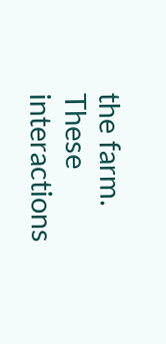the farm. These interactions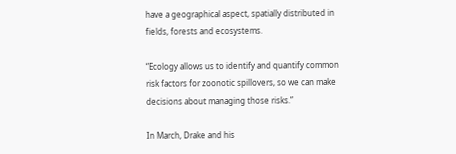have a geographical aspect, spatially distributed in fields, forests and ecosystems.

“Ecology allows us to identify and quantify common risk factors for zoonotic spillovers, so we can make decisions about managing those risks.”

In March, Drake and his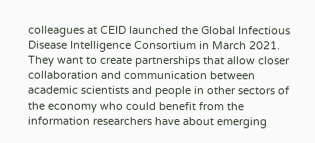colleagues at CEID launched the Global Infectious Disease Intelligence Consortium in March 2021. They want to create partnerships that allow closer collaboration and communication between academic scientists and people in other sectors of the economy who could benefit from the information researchers have about emerging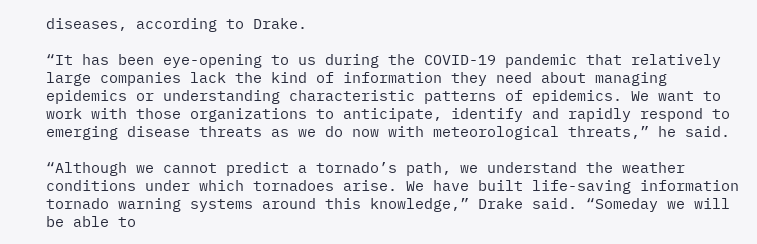diseases, according to Drake.

“It has been eye-opening to us during the COVID-19 pandemic that relatively large companies lack the kind of information they need about managing epidemics or understanding characteristic patterns of epidemics. We want to work with those organizations to anticipate, identify and rapidly respond to emerging disease threats as we do now with meteorological threats,” he said.

“Although we cannot predict a tornado’s path, we understand the weather conditions under which tornadoes arise. We have built life-saving information tornado warning systems around this knowledge,” Drake said. “Someday we will be able to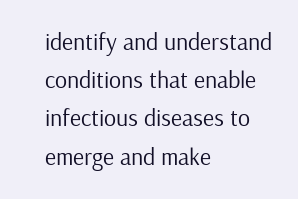identify and understand conditions that enable infectious diseases to emerge and make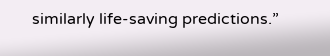similarly life-saving predictions.”